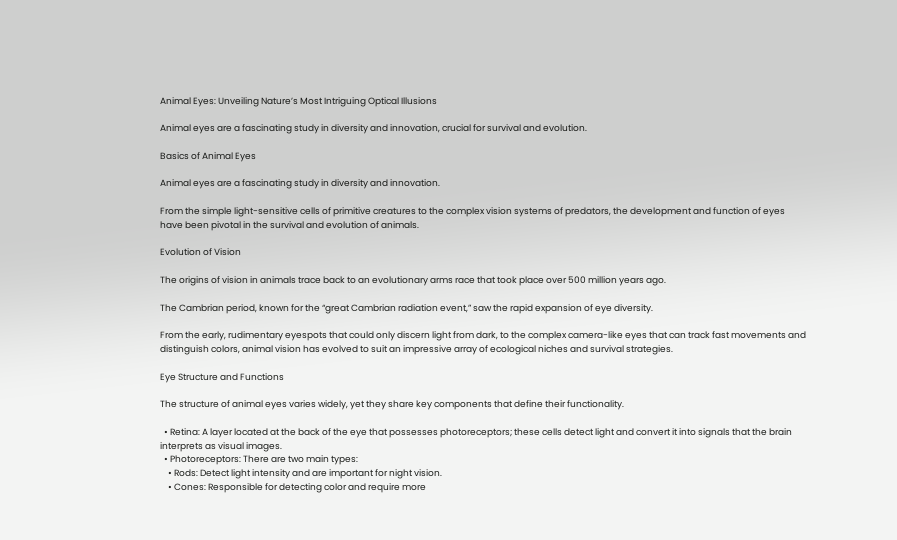Animal Eyes: Unveiling Nature’s Most Intriguing Optical Illusions

Animal eyes are a fascinating study in diversity and innovation, crucial for survival and evolution.

Basics of Animal Eyes

Animal eyes are a fascinating study in diversity and innovation.

From the simple light-sensitive cells of primitive creatures to the complex vision systems of predators, the development and function of eyes have been pivotal in the survival and evolution of animals.

Evolution of Vision

The origins of vision in animals trace back to an evolutionary arms race that took place over 500 million years ago.

The Cambrian period, known for the “great Cambrian radiation event,” saw the rapid expansion of eye diversity.

From the early, rudimentary eyespots that could only discern light from dark, to the complex camera-like eyes that can track fast movements and distinguish colors, animal vision has evolved to suit an impressive array of ecological niches and survival strategies.

Eye Structure and Functions

The structure of animal eyes varies widely, yet they share key components that define their functionality.

  • Retina: A layer located at the back of the eye that possesses photoreceptors; these cells detect light and convert it into signals that the brain interprets as visual images.
  • Photoreceptors: There are two main types:
    • Rods: Detect light intensity and are important for night vision.
    • Cones: Responsible for detecting color and require more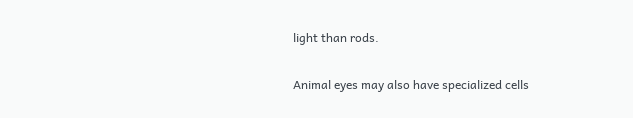light than rods.

Animal eyes may also have specialized cells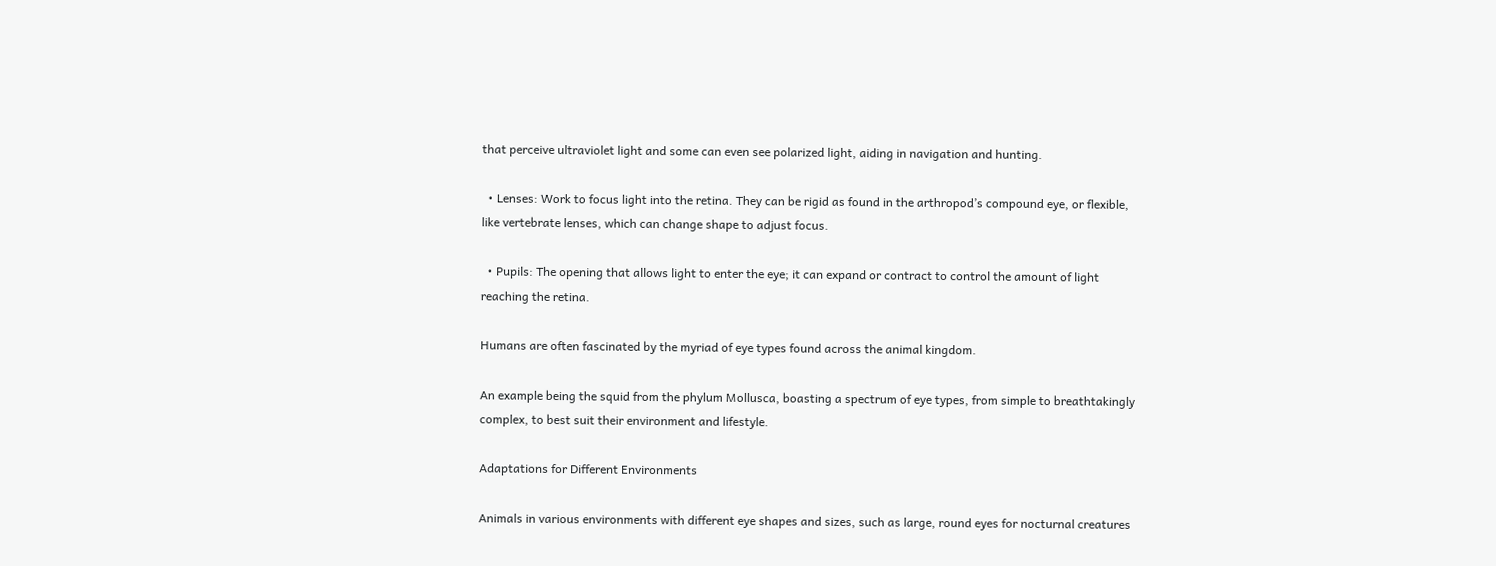that perceive ultraviolet light and some can even see polarized light, aiding in navigation and hunting.

  • Lenses: Work to focus light into the retina. They can be rigid as found in the arthropod’s compound eye, or flexible, like vertebrate lenses, which can change shape to adjust focus.

  • Pupils: The opening that allows light to enter the eye; it can expand or contract to control the amount of light reaching the retina.

Humans are often fascinated by the myriad of eye types found across the animal kingdom.

An example being the squid from the phylum Mollusca, boasting a spectrum of eye types, from simple to breathtakingly complex, to best suit their environment and lifestyle.

Adaptations for Different Environments

Animals in various environments with different eye shapes and sizes, such as large, round eyes for nocturnal creatures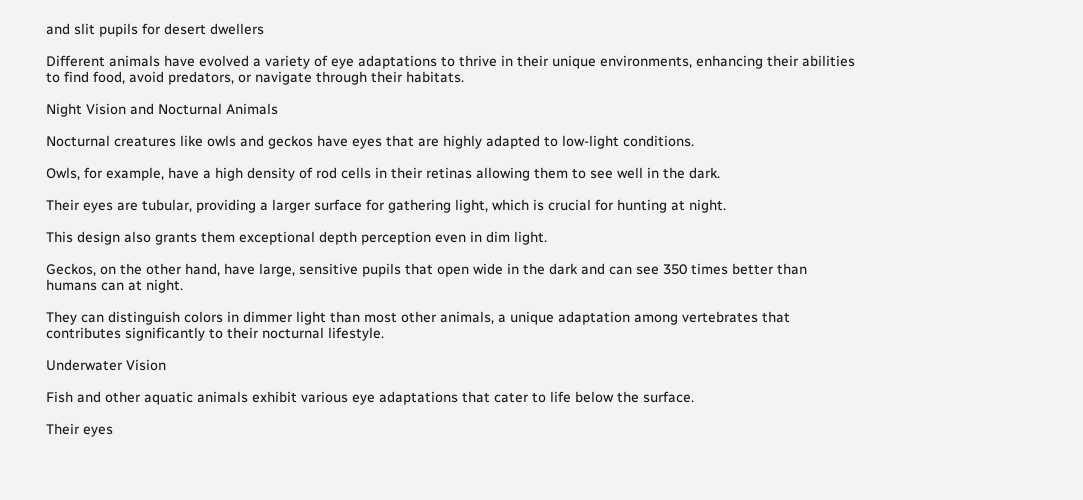and slit pupils for desert dwellers

Different animals have evolved a variety of eye adaptations to thrive in their unique environments, enhancing their abilities to find food, avoid predators, or navigate through their habitats.

Night Vision and Nocturnal Animals

Nocturnal creatures like owls and geckos have eyes that are highly adapted to low-light conditions.

Owls, for example, have a high density of rod cells in their retinas allowing them to see well in the dark.

Their eyes are tubular, providing a larger surface for gathering light, which is crucial for hunting at night.

This design also grants them exceptional depth perception even in dim light.

Geckos, on the other hand, have large, sensitive pupils that open wide in the dark and can see 350 times better than humans can at night.

They can distinguish colors in dimmer light than most other animals, a unique adaptation among vertebrates that contributes significantly to their nocturnal lifestyle.

Underwater Vision

Fish and other aquatic animals exhibit various eye adaptations that cater to life below the surface.

Their eyes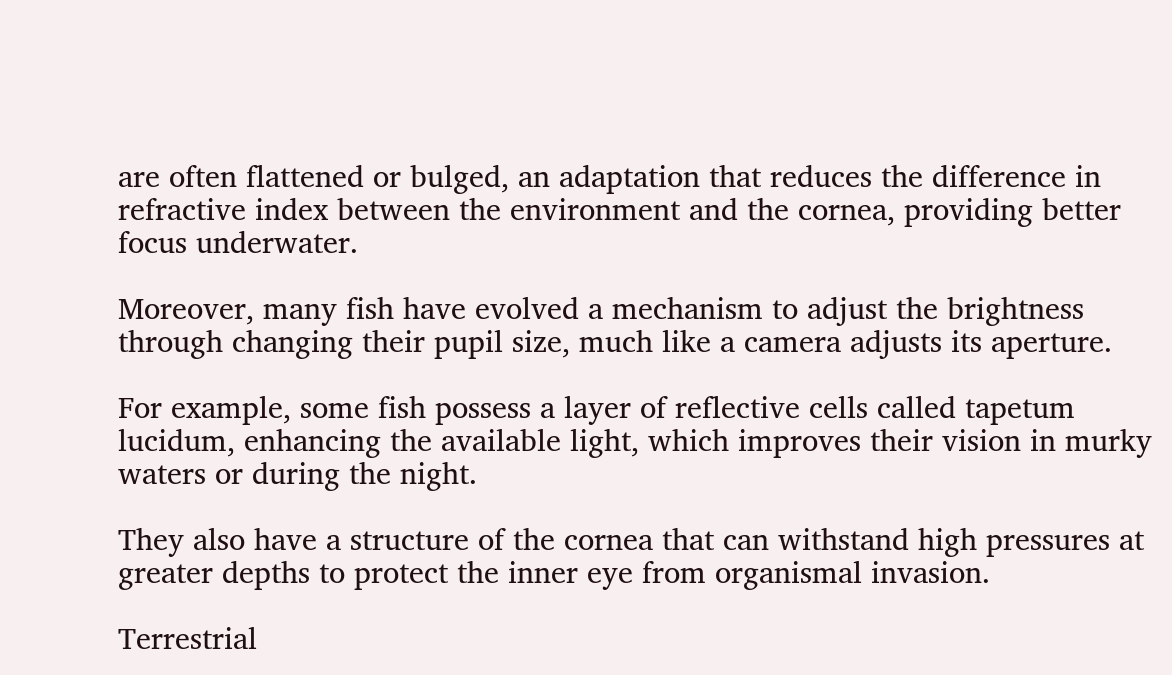are often flattened or bulged, an adaptation that reduces the difference in refractive index between the environment and the cornea, providing better focus underwater.

Moreover, many fish have evolved a mechanism to adjust the brightness through changing their pupil size, much like a camera adjusts its aperture.

For example, some fish possess a layer of reflective cells called tapetum lucidum, enhancing the available light, which improves their vision in murky waters or during the night.

They also have a structure of the cornea that can withstand high pressures at greater depths to protect the inner eye from organismal invasion.

Terrestrial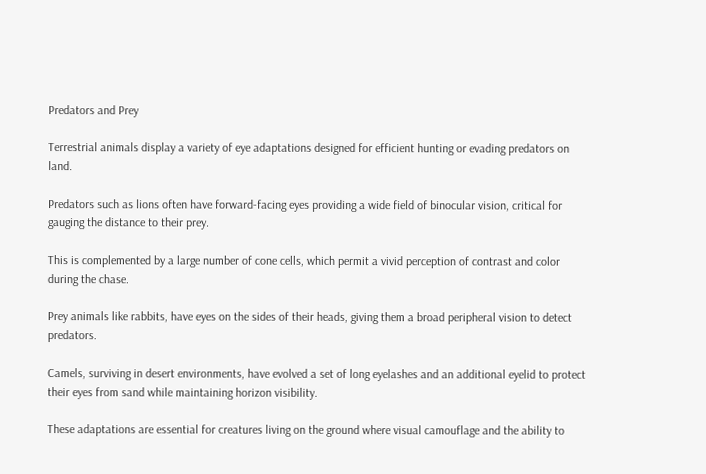Predators and Prey

Terrestrial animals display a variety of eye adaptations designed for efficient hunting or evading predators on land.

Predators such as lions often have forward-facing eyes providing a wide field of binocular vision, critical for gauging the distance to their prey.

This is complemented by a large number of cone cells, which permit a vivid perception of contrast and color during the chase.

Prey animals like rabbits, have eyes on the sides of their heads, giving them a broad peripheral vision to detect predators.

Camels, surviving in desert environments, have evolved a set of long eyelashes and an additional eyelid to protect their eyes from sand while maintaining horizon visibility.

These adaptations are essential for creatures living on the ground where visual camouflage and the ability to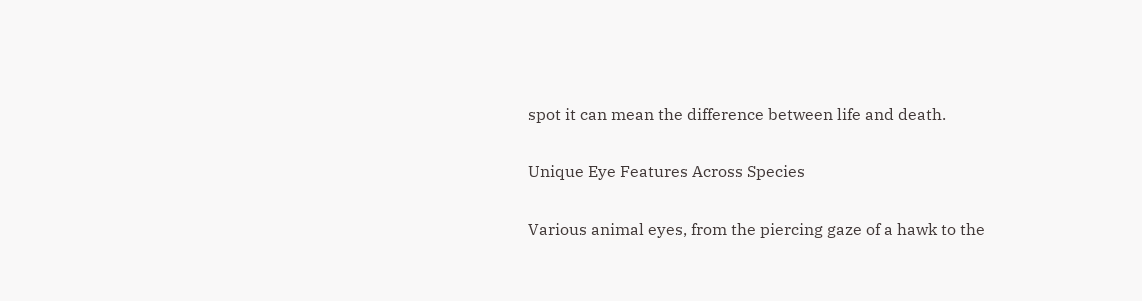spot it can mean the difference between life and death.

Unique Eye Features Across Species

Various animal eyes, from the piercing gaze of a hawk to the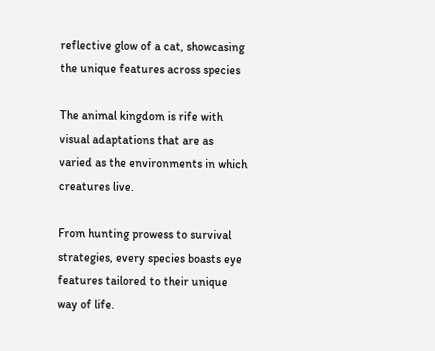reflective glow of a cat, showcasing the unique features across species

The animal kingdom is rife with visual adaptations that are as varied as the environments in which creatures live.

From hunting prowess to survival strategies, every species boasts eye features tailored to their unique way of life.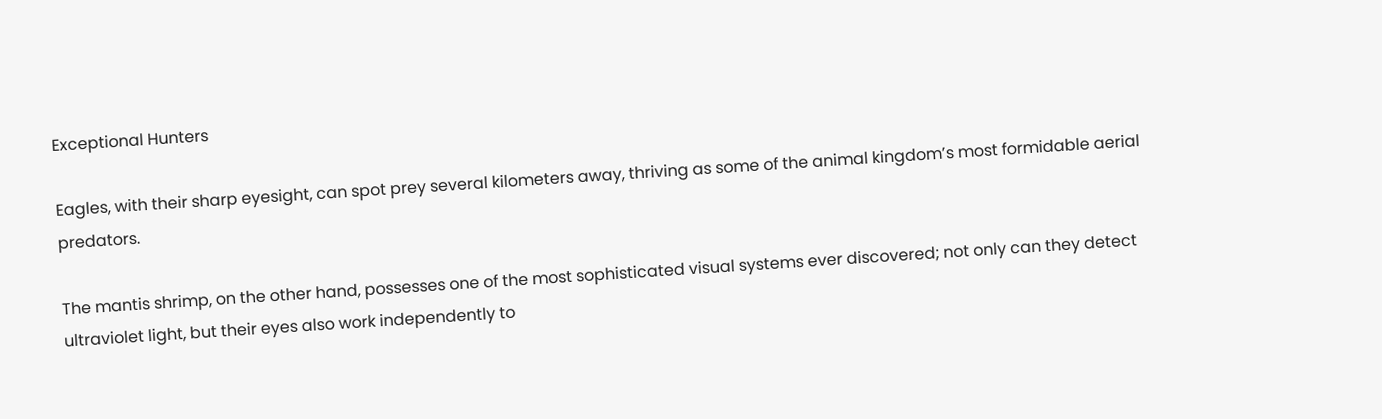Exceptional Hunters

Eagles, with their sharp eyesight, can spot prey several kilometers away, thriving as some of the animal kingdom’s most formidable aerial predators.

The mantis shrimp, on the other hand, possesses one of the most sophisticated visual systems ever discovered; not only can they detect ultraviolet light, but their eyes also work independently to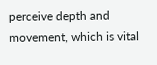perceive depth and movement, which is vital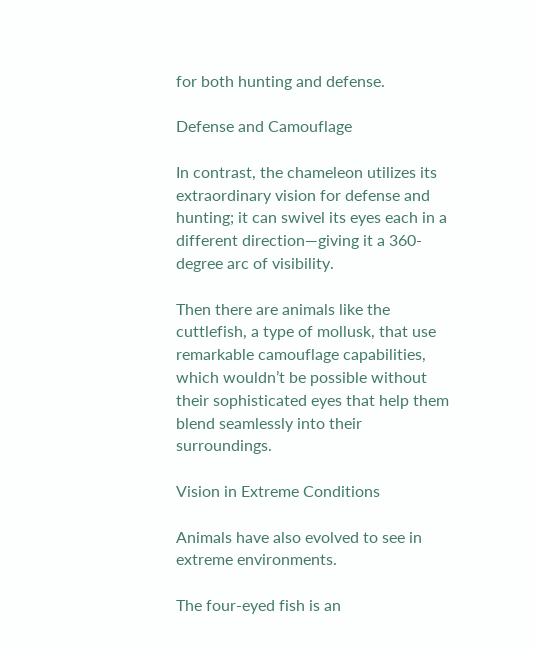for both hunting and defense.

Defense and Camouflage

In contrast, the chameleon utilizes its extraordinary vision for defense and hunting; it can swivel its eyes each in a different direction—giving it a 360-degree arc of visibility.

Then there are animals like the cuttlefish, a type of mollusk, that use remarkable camouflage capabilities, which wouldn’t be possible without their sophisticated eyes that help them blend seamlessly into their surroundings.

Vision in Extreme Conditions

Animals have also evolved to see in extreme environments.

The four-eyed fish is an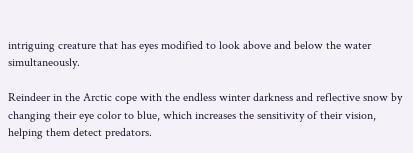intriguing creature that has eyes modified to look above and below the water simultaneously.

Reindeer in the Arctic cope with the endless winter darkness and reflective snow by changing their eye color to blue, which increases the sensitivity of their vision, helping them detect predators.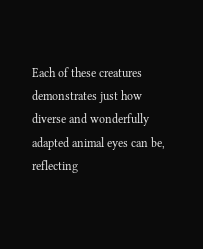Each of these creatures demonstrates just how diverse and wonderfully adapted animal eyes can be, reflecting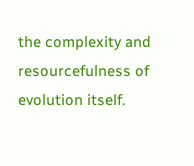the complexity and resourcefulness of evolution itself.